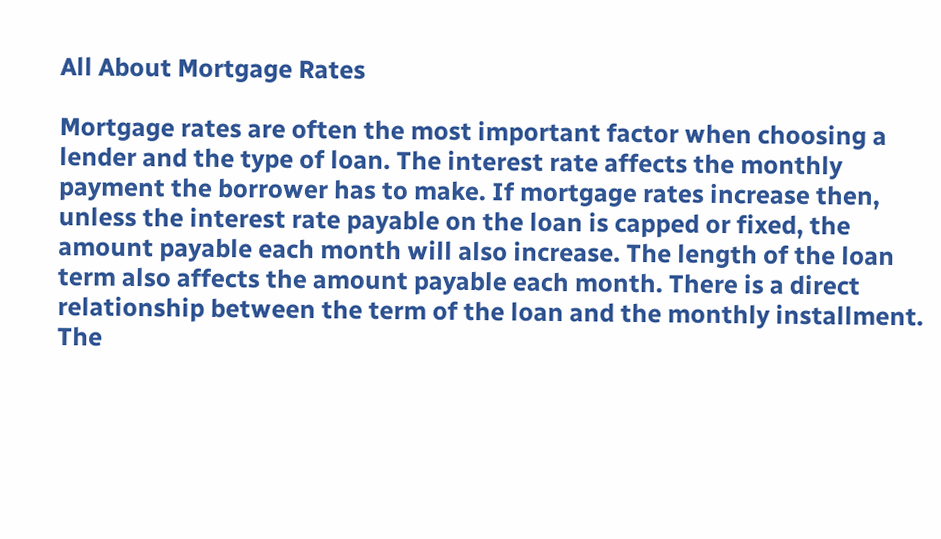All About Mortgage Rates

Mortgage rates are often the most important factor when choosing a lender and the type of loan. The interest rate affects the monthly payment the borrower has to make. If mortgage rates increase then, unless the interest rate payable on the loan is capped or fixed, the amount payable each month will also increase. The length of the loan term also affects the amount payable each month. There is a direct relationship between the term of the loan and the monthly installment. The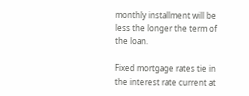monthly installment will be less the longer the term of the loan.

Fixed mortgage rates tie in the interest rate current at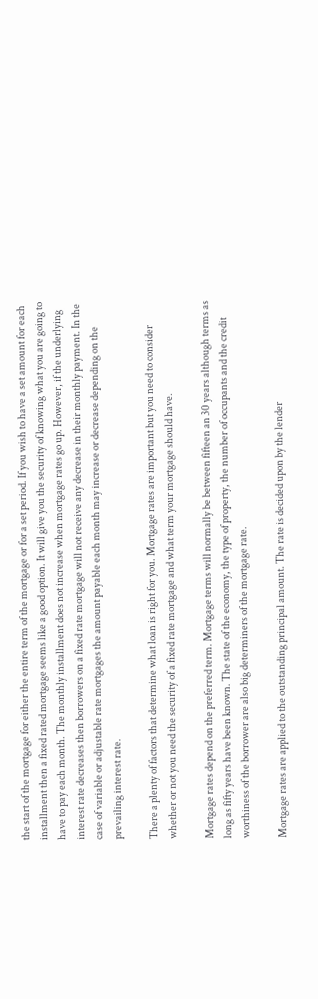the start of the mortgage for either the entire term of the mortgage or for a set period. If you wish to have a set amount for each installment then a fixed rated mortgage seems like a good option. It will give you the security of knowing what you are going to have to pay each month. The monthly installment does not increase when mortgage rates go up. However, if the underlying interest rate decreases then borrowers on a fixed rate mortgage will not receive any decrease in their monthly payment. In the case of variable or adjustable rate mortgages the amount payable each month may increase or decrease depending on the prevailing interest rate.

There a plenty of factors that determine what loan is right for you. Mortgage rates are important but you need to consider whether or not you need the security of a fixed rate mortgage and what term your mortgage should have.

Mortgage rates depend on the preferred term. Mortgage terms will normally be between fifteen an 30 years although terms as long as fifty years have been known. The state of the economy, the type of property, the number of occupants and the credit worthiness of the borrower are also big determiners of the mortgage rate.

Mortgage rates are applied to the outstanding principal amount. The rate is decided upon by the lender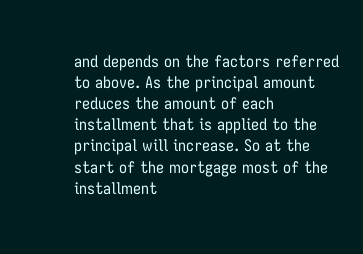and depends on the factors referred to above. As the principal amount reduces the amount of each installment that is applied to the principal will increase. So at the start of the mortgage most of the installment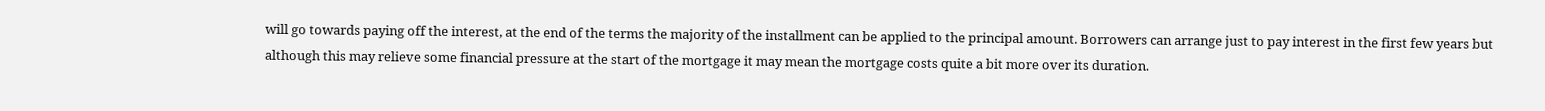will go towards paying off the interest, at the end of the terms the majority of the installment can be applied to the principal amount. Borrowers can arrange just to pay interest in the first few years but although this may relieve some financial pressure at the start of the mortgage it may mean the mortgage costs quite a bit more over its duration.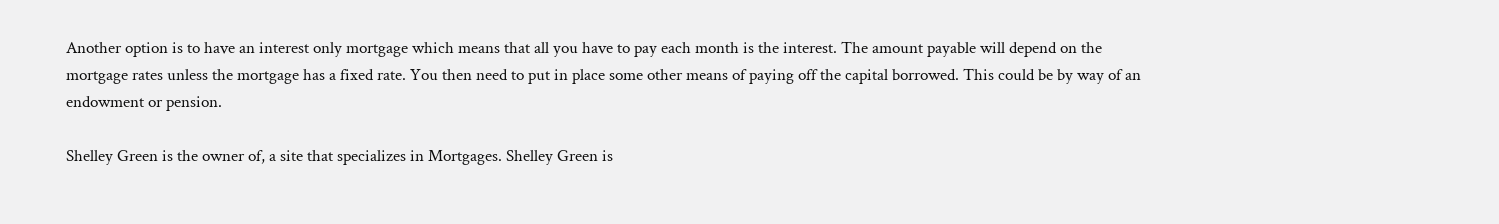Another option is to have an interest only mortgage which means that all you have to pay each month is the interest. The amount payable will depend on the mortgage rates unless the mortgage has a fixed rate. You then need to put in place some other means of paying off the capital borrowed. This could be by way of an endowment or pension.

Shelley Green is the owner of, a site that specializes in Mortgages. Shelley Green is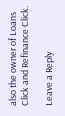also the owner of Loans Click and Refinance Click.

Leave a Reply